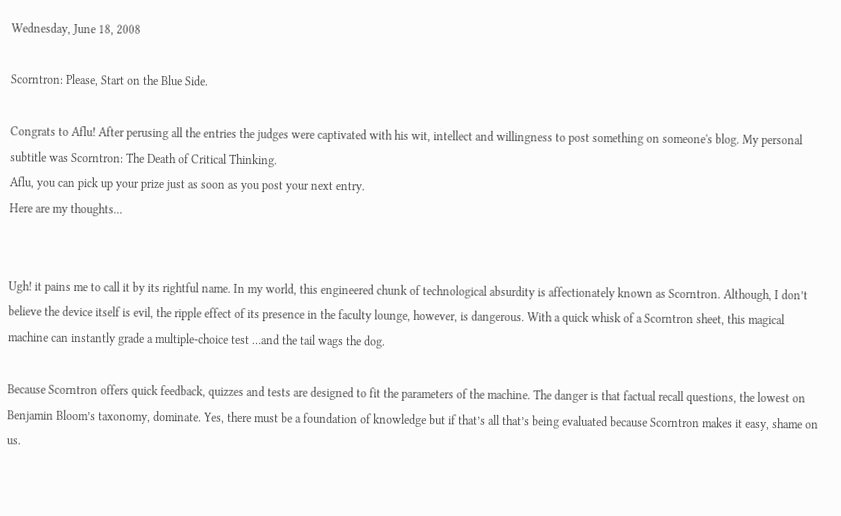Wednesday, June 18, 2008

Scorntron: Please, Start on the Blue Side.

Congrats to Aflu! After perusing all the entries the judges were captivated with his wit, intellect and willingness to post something on someone's blog. My personal subtitle was Scorntron: The Death of Critical Thinking.
Aflu, you can pick up your prize just as soon as you post your next entry.
Here are my thoughts...


Ugh! it pains me to call it by its rightful name. In my world, this engineered chunk of technological absurdity is affectionately known as Scorntron. Although, I don’t believe the device itself is evil, the ripple effect of its presence in the faculty lounge, however, is dangerous. With a quick whisk of a Scorntron sheet, this magical machine can instantly grade a multiple-choice test …and the tail wags the dog.

Because Scorntron offers quick feedback, quizzes and tests are designed to fit the parameters of the machine. The danger is that factual recall questions, the lowest on Benjamin Bloom’s taxonomy, dominate. Yes, there must be a foundation of knowledge but if that’s all that’s being evaluated because Scorntron makes it easy, shame on us.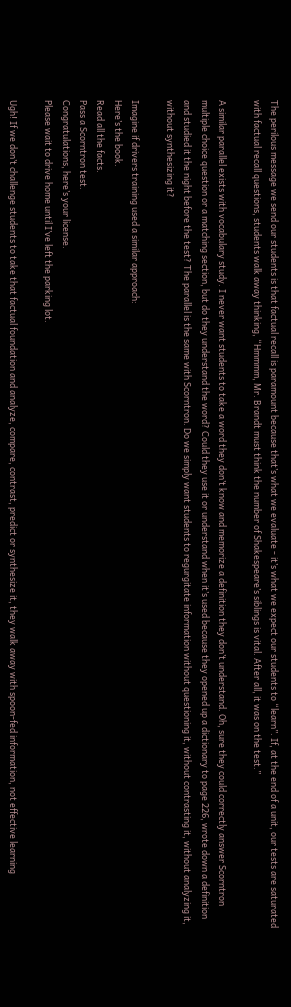The perilous message we send our students is that factual recall is paramount because that’s what we evaluate - it’s what we expect our students to “learn”. If, at the end of a unit, our tests are saturated with factual recall questions, students walk away thinking, “Hmmmm, Mr. Brandt must think the number of Shakespeare’s siblings is vital. After all, it was on the test.”

A similar parallel exists with vocabulary study. I never want students to take a word they don’t know and memorize a definition they don’t understand. Oh, sure they could correctly answer Scorntron multiple choice question or a matching section, but do they understand the word? Could they use it or understand when it’s used because they opened up a dictionary to page 226, wrote down a definition and studied it the night before the test? The parallel is the same with Scorntron. Do we simply want students to regurgitate information without questioning it, without contrasting it, without analyzing it, without synthesizing it?

Imagine if drivers training used a similar approach:
Here’s the book.
Read all the facts.
Pass a Scorntron test.
Congratulations, here’s your license.
Please wait to drive home until I’ve left the parking lot.

Ugh! If we don’t challenge students to take that factual foundation and analyze, compare, contrast, predict or synthesize it, they walk away with spoon-fed information, not effective learning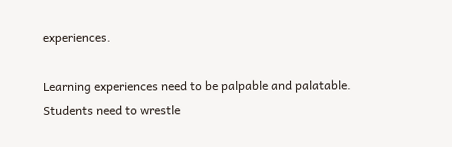experiences.

Learning experiences need to be palpable and palatable. Students need to wrestle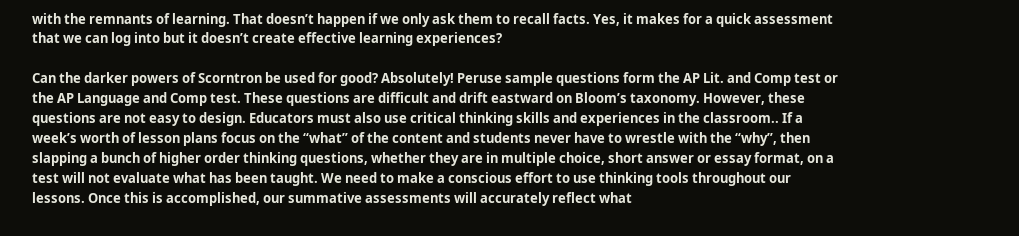with the remnants of learning. That doesn’t happen if we only ask them to recall facts. Yes, it makes for a quick assessment that we can log into but it doesn’t create effective learning experiences?

Can the darker powers of Scorntron be used for good? Absolutely! Peruse sample questions form the AP Lit. and Comp test or the AP Language and Comp test. These questions are difficult and drift eastward on Bloom’s taxonomy. However, these questions are not easy to design. Educators must also use critical thinking skills and experiences in the classroom.. If a week’s worth of lesson plans focus on the “what” of the content and students never have to wrestle with the “why”, then slapping a bunch of higher order thinking questions, whether they are in multiple choice, short answer or essay format, on a test will not evaluate what has been taught. We need to make a conscious effort to use thinking tools throughout our lessons. Once this is accomplished, our summative assessments will accurately reflect what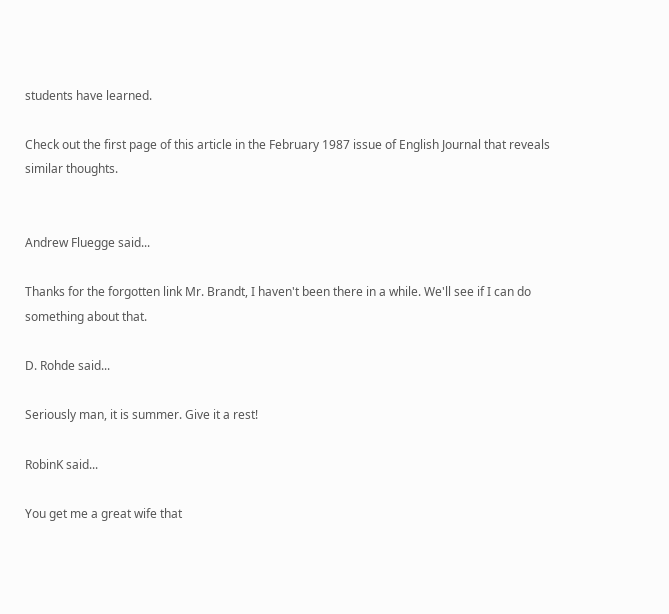students have learned.

Check out the first page of this article in the February 1987 issue of English Journal that reveals similar thoughts.


Andrew Fluegge said...

Thanks for the forgotten link Mr. Brandt, I haven't been there in a while. We'll see if I can do something about that.

D. Rohde said...

Seriously man, it is summer. Give it a rest!

RobinK said...

You get me a great wife that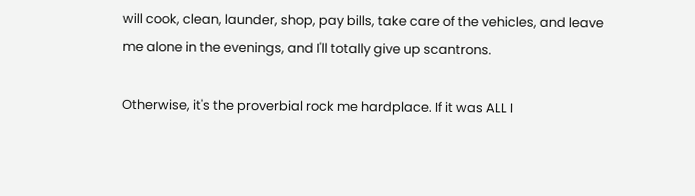will cook, clean, launder, shop, pay bills, take care of the vehicles, and leave me alone in the evenings, and I'll totally give up scantrons.

Otherwise, it's the proverbial rock me hardplace. If it was ALL I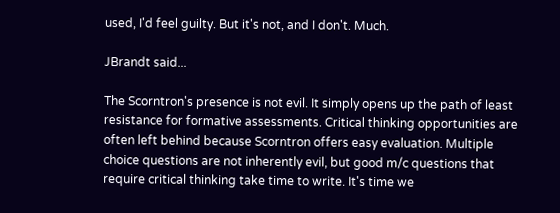used, I'd feel guilty. But it's not, and I don't. Much.

JBrandt said...

The Scorntron's presence is not evil. It simply opens up the path of least resistance for formative assessments. Critical thinking opportunities are often left behind because Scorntron offers easy evaluation. Multiple choice questions are not inherently evil, but good m/c questions that require critical thinking take time to write. It's time we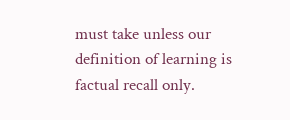must take unless our definition of learning is factual recall only.